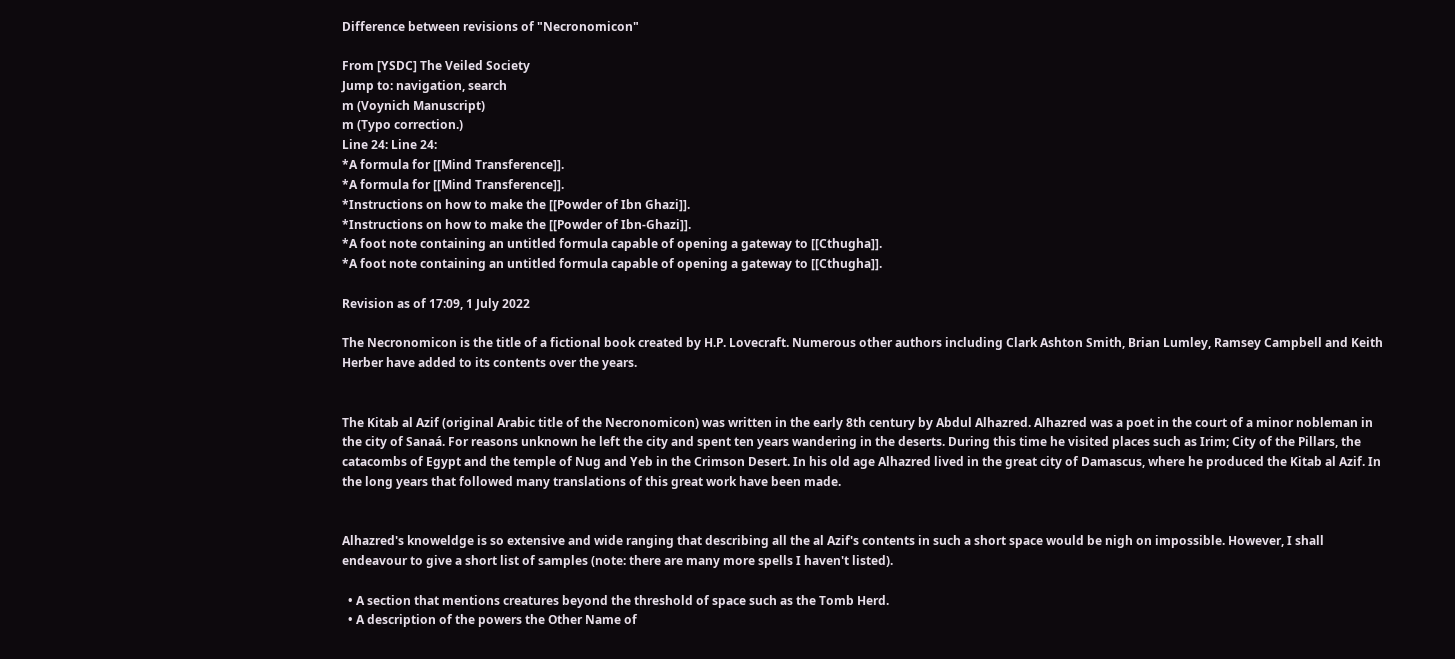Difference between revisions of "Necronomicon"

From [YSDC] The Veiled Society
Jump to: navigation, search
m (Voynich Manuscript)
m (Typo correction.)
Line 24: Line 24:
*A formula for [[Mind Transference]].
*A formula for [[Mind Transference]].
*Instructions on how to make the [[Powder of Ibn Ghazi]].
*Instructions on how to make the [[Powder of Ibn-Ghazi]].
*A foot note containing an untitled formula capable of opening a gateway to [[Cthugha]].
*A foot note containing an untitled formula capable of opening a gateway to [[Cthugha]].

Revision as of 17:09, 1 July 2022

The Necronomicon is the title of a fictional book created by H.P. Lovecraft. Numerous other authors including Clark Ashton Smith, Brian Lumley, Ramsey Campbell and Keith Herber have added to its contents over the years.


The Kitab al Azif (original Arabic title of the Necronomicon) was written in the early 8th century by Abdul Alhazred. Alhazred was a poet in the court of a minor nobleman in the city of Sanaá. For reasons unknown he left the city and spent ten years wandering in the deserts. During this time he visited places such as Irim; City of the Pillars, the catacombs of Egypt and the temple of Nug and Yeb in the Crimson Desert. In his old age Alhazred lived in the great city of Damascus, where he produced the Kitab al Azif. In the long years that followed many translations of this great work have been made.


Alhazred's knoweldge is so extensive and wide ranging that describing all the al Azif's contents in such a short space would be nigh on impossible. However, I shall endeavour to give a short list of samples (note: there are many more spells I haven't listed).

  • A section that mentions creatures beyond the threshold of space such as the Tomb Herd.
  • A description of the powers the Other Name of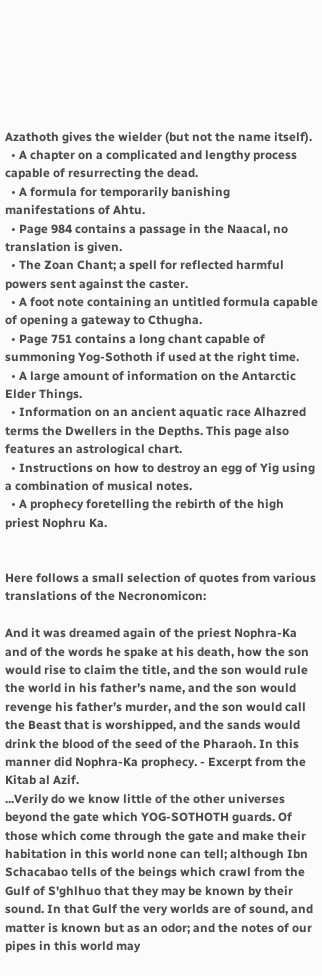Azathoth gives the wielder (but not the name itself).
  • A chapter on a complicated and lengthy process capable of resurrecting the dead.
  • A formula for temporarily banishing manifestations of Ahtu.
  • Page 984 contains a passage in the Naacal, no translation is given.
  • The Zoan Chant; a spell for reflected harmful powers sent against the caster.
  • A foot note containing an untitled formula capable of opening a gateway to Cthugha.
  • Page 751 contains a long chant capable of summoning Yog-Sothoth if used at the right time.
  • A large amount of information on the Antarctic Elder Things.
  • Information on an ancient aquatic race Alhazred terms the Dwellers in the Depths. This page also features an astrological chart.
  • Instructions on how to destroy an egg of Yig using a combination of musical notes.
  • A prophecy foretelling the rebirth of the high priest Nophru Ka.


Here follows a small selection of quotes from various translations of the Necronomicon:

And it was dreamed again of the priest Nophra-Ka and of the words he spake at his death, how the son would rise to claim the title, and the son would rule the world in his father’s name, and the son would revenge his father’s murder, and the son would call the Beast that is worshipped, and the sands would drink the blood of the seed of the Pharaoh. In this manner did Nophra-Ka prophecy. - Excerpt from the Kitab al Azif.
...Verily do we know little of the other universes beyond the gate which YOG-SOTHOTH guards. Of those which come through the gate and make their habitation in this world none can tell; although Ibn Schacabao tells of the beings which crawl from the Gulf of S'ghlhuo that they may be known by their sound. In that Gulf the very worlds are of sound, and matter is known but as an odor; and the notes of our pipes in this world may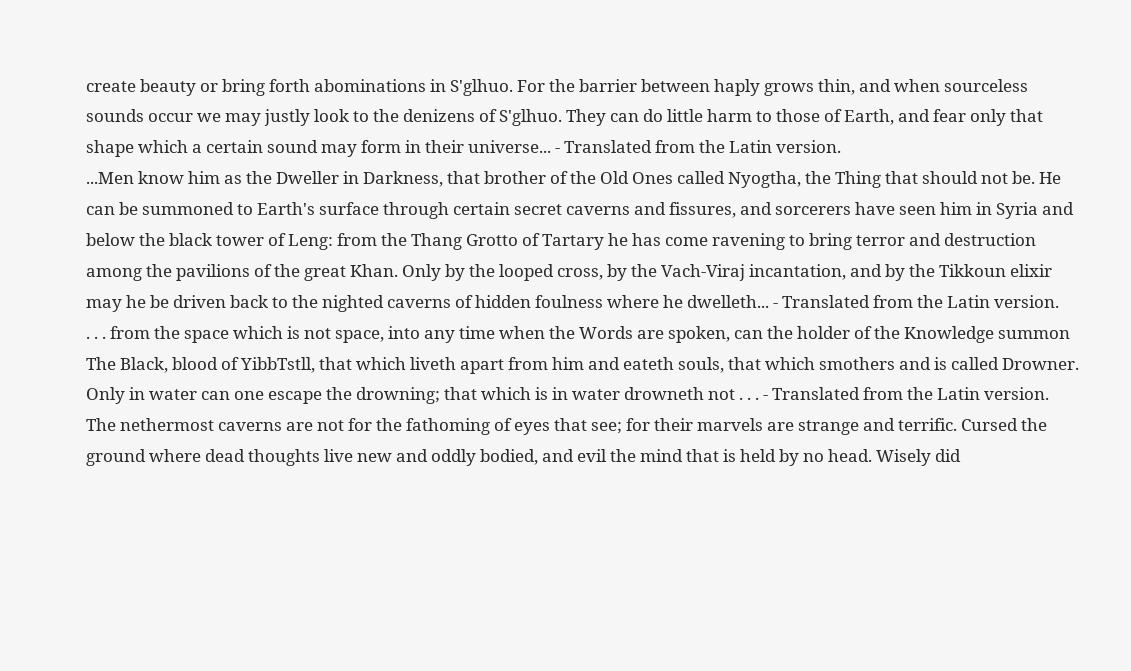create beauty or bring forth abominations in S'glhuo. For the barrier between haply grows thin, and when sourceless sounds occur we may justly look to the denizens of S'glhuo. They can do little harm to those of Earth, and fear only that shape which a certain sound may form in their universe... - Translated from the Latin version.
...Men know him as the Dweller in Darkness, that brother of the Old Ones called Nyogtha, the Thing that should not be. He can be summoned to Earth's surface through certain secret caverns and fissures, and sorcerers have seen him in Syria and below the black tower of Leng: from the Thang Grotto of Tartary he has come ravening to bring terror and destruction among the pavilions of the great Khan. Only by the looped cross, by the Vach-Viraj incantation, and by the Tikkoun elixir may he be driven back to the nighted caverns of hidden foulness where he dwelleth... - Translated from the Latin version.
. . . from the space which is not space, into any time when the Words are spoken, can the holder of the Knowledge summon The Black, blood of YibbTstll, that which liveth apart from him and eateth souls, that which smothers and is called Drowner. Only in water can one escape the drowning; that which is in water drowneth not . . . - Translated from the Latin version.
The nethermost caverns are not for the fathoming of eyes that see; for their marvels are strange and terrific. Cursed the ground where dead thoughts live new and oddly bodied, and evil the mind that is held by no head. Wisely did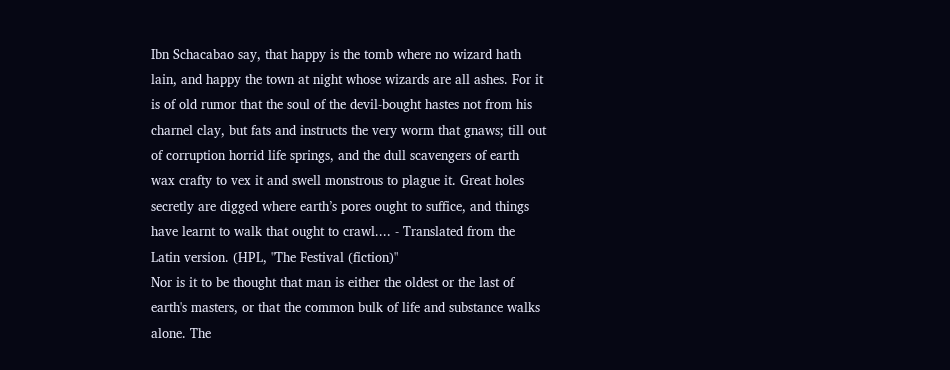Ibn Schacabao say, that happy is the tomb where no wizard hath lain, and happy the town at night whose wizards are all ashes. For it is of old rumor that the soul of the devil-bought hastes not from his charnel clay, but fats and instructs the very worm that gnaws; till out of corruption horrid life springs, and the dull scavengers of earth wax crafty to vex it and swell monstrous to plague it. Great holes secretly are digged where earth’s pores ought to suffice, and things have learnt to walk that ought to crawl.... - Translated from the Latin version. (HPL, "The Festival (fiction)"
Nor is it to be thought that man is either the oldest or the last of earth's masters, or that the common bulk of life and substance walks alone. The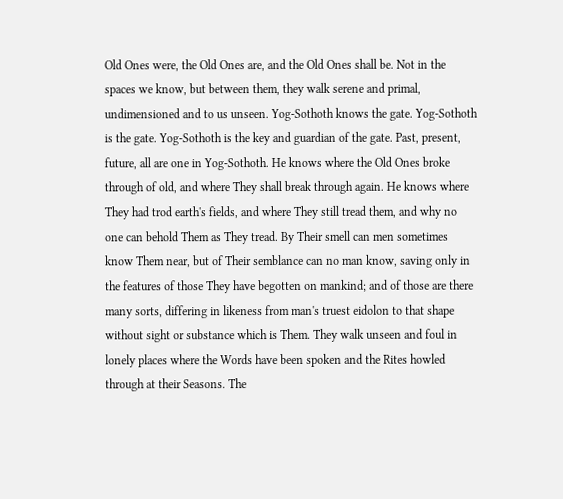Old Ones were, the Old Ones are, and the Old Ones shall be. Not in the spaces we know, but between them, they walk serene and primal, undimensioned and to us unseen. Yog-Sothoth knows the gate. Yog-Sothoth is the gate. Yog-Sothoth is the key and guardian of the gate. Past, present, future, all are one in Yog-Sothoth. He knows where the Old Ones broke through of old, and where They shall break through again. He knows where They had trod earth's fields, and where They still tread them, and why no one can behold Them as They tread. By Their smell can men sometimes know Them near, but of Their semblance can no man know, saving only in the features of those They have begotten on mankind; and of those are there many sorts, differing in likeness from man's truest eidolon to that shape without sight or substance which is Them. They walk unseen and foul in lonely places where the Words have been spoken and the Rites howled through at their Seasons. The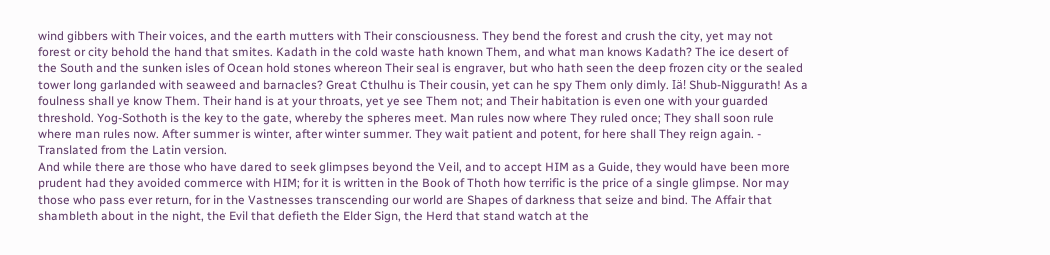wind gibbers with Their voices, and the earth mutters with Their consciousness. They bend the forest and crush the city, yet may not forest or city behold the hand that smites. Kadath in the cold waste hath known Them, and what man knows Kadath? The ice desert of the South and the sunken isles of Ocean hold stones whereon Their seal is engraver, but who hath seen the deep frozen city or the sealed tower long garlanded with seaweed and barnacles? Great Cthulhu is Their cousin, yet can he spy Them only dimly. Iä! Shub-Niggurath! As a foulness shall ye know Them. Their hand is at your throats, yet ye see Them not; and Their habitation is even one with your guarded threshold. Yog-Sothoth is the key to the gate, whereby the spheres meet. Man rules now where They ruled once; They shall soon rule where man rules now. After summer is winter, after winter summer. They wait patient and potent, for here shall They reign again. - Translated from the Latin version.
And while there are those who have dared to seek glimpses beyond the Veil, and to accept HIM as a Guide, they would have been more prudent had they avoided commerce with HIM; for it is written in the Book of Thoth how terrific is the price of a single glimpse. Nor may those who pass ever return, for in the Vastnesses transcending our world are Shapes of darkness that seize and bind. The Affair that shambleth about in the night, the Evil that defieth the Elder Sign, the Herd that stand watch at the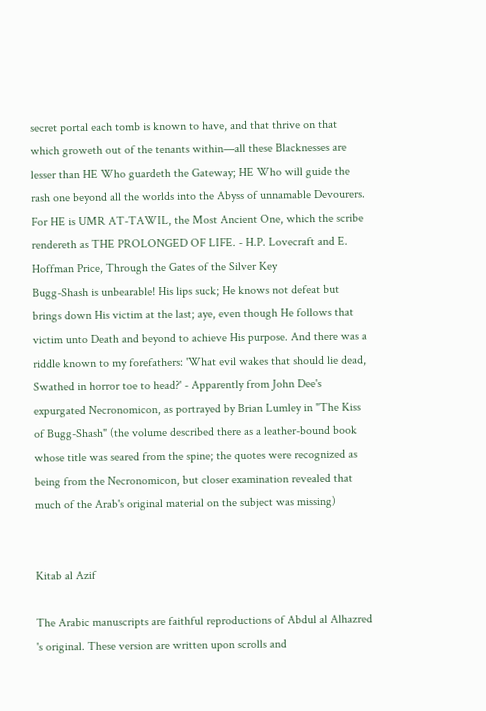secret portal each tomb is known to have, and that thrive on that which groweth out of the tenants within—all these Blacknesses are lesser than HE Who guardeth the Gateway; HE Who will guide the rash one beyond all the worlds into the Abyss of unnamable Devourers. For HE is UMR AT-TAWIL, the Most Ancient One, which the scribe rendereth as THE PROLONGED OF LIFE. - H.P. Lovecraft and E. Hoffman Price, Through the Gates of the Silver Key
Bugg-Shash is unbearable! His lips suck; He knows not defeat but brings down His victim at the last; aye, even though He follows that victim unto Death and beyond to achieve His purpose. And there was a riddle known to my forefathers: 'What evil wakes that should lie dead, Swathed in horror toe to head?' - Apparently from John Dee's expurgated Necronomicon, as portrayed by Brian Lumley in "The Kiss of Bugg-Shash" (the volume described there as a leather-bound book whose title was seared from the spine; the quotes were recognized as being from the Necronomicon, but closer examination revealed that much of the Arab's original material on the subject was missing)


Kitab al Azif

The Arabic manuscripts are faithful reproductions of Abdul al Alhazred 's original. These version are written upon scrolls and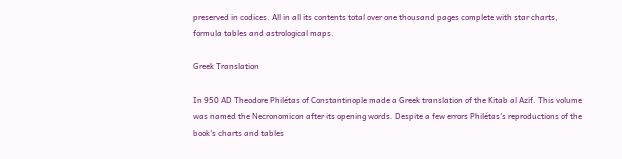preserved in codices. All in all its contents total over one thousand pages complete with star charts, formula tables and astrological maps.

Greek Translation

In 950 AD Theodore Philétas of Constantinople made a Greek translation of the Kitab al Azif. This volume was named the Necronomicon after its opening words. Despite a few errors Philétas's reproductions of the book's charts and tables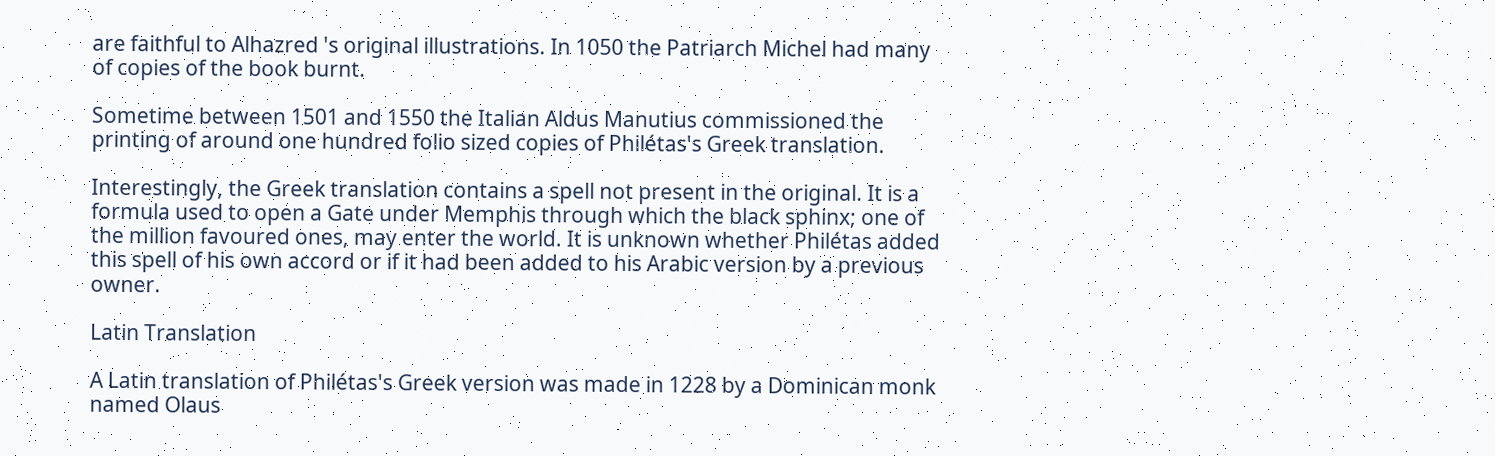are faithful to Alhazred 's original illustrations. In 1050 the Patriarch Michel had many of copies of the book burnt.

Sometime between 1501 and 1550 the Italian Aldus Manutius commissioned the printing of around one hundred folio sized copies of Philétas's Greek translation.

Interestingly, the Greek translation contains a spell not present in the original. It is a formula used to open a Gate under Memphis through which the black sphinx; one of the million favoured ones, may enter the world. It is unknown whether Philétas added this spell of his own accord or if it had been added to his Arabic version by a previous owner.

Latin Translation

A Latin translation of Philétas's Greek version was made in 1228 by a Dominican monk named Olaus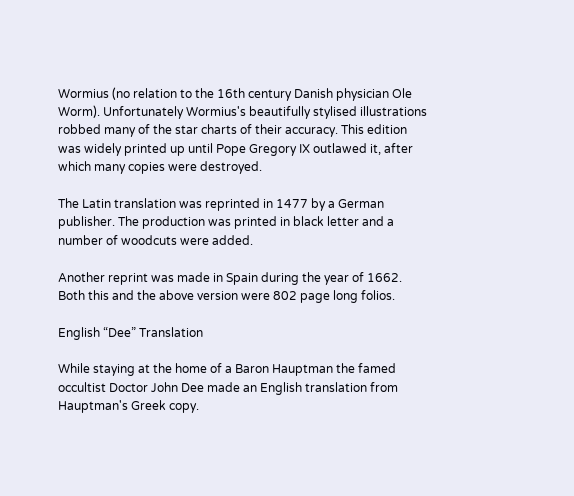Wormius (no relation to the 16th century Danish physician Ole Worm). Unfortunately Wormius's beautifully stylised illustrations robbed many of the star charts of their accuracy. This edition was widely printed up until Pope Gregory IX outlawed it, after which many copies were destroyed.

The Latin translation was reprinted in 1477 by a German publisher. The production was printed in black letter and a number of woodcuts were added.

Another reprint was made in Spain during the year of 1662. Both this and the above version were 802 page long folios.

English “Dee” Translation

While staying at the home of a Baron Hauptman the famed occultist Doctor John Dee made an English translation from Hauptman's Greek copy.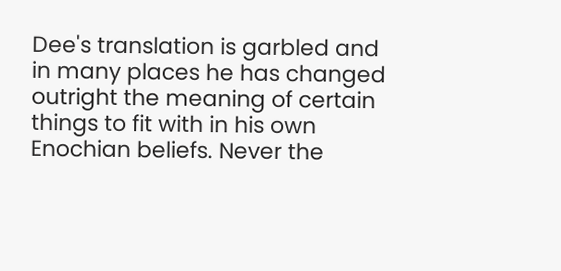Dee's translation is garbled and in many places he has changed outright the meaning of certain things to fit with in his own Enochian beliefs. Never the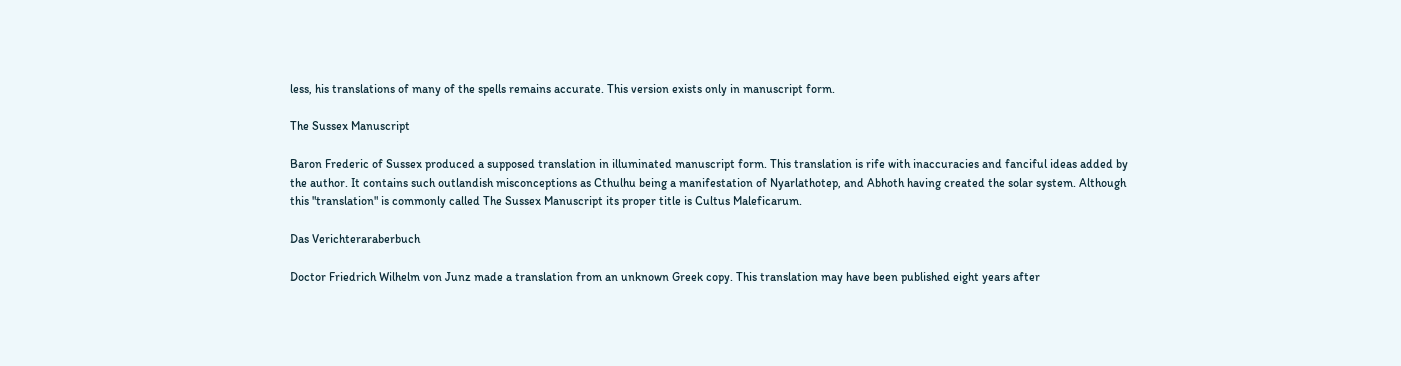less, his translations of many of the spells remains accurate. This version exists only in manuscript form.

The Sussex Manuscript

Baron Frederic of Sussex produced a supposed translation in illuminated manuscript form. This translation is rife with inaccuracies and fanciful ideas added by the author. It contains such outlandish misconceptions as Cthulhu being a manifestation of Nyarlathotep, and Abhoth having created the solar system. Although this "translation" is commonly called The Sussex Manuscript its proper title is Cultus Maleficarum.

Das Verichteraraberbuch

Doctor Friedrich Wilhelm von Junz made a translation from an unknown Greek copy. This translation may have been published eight years after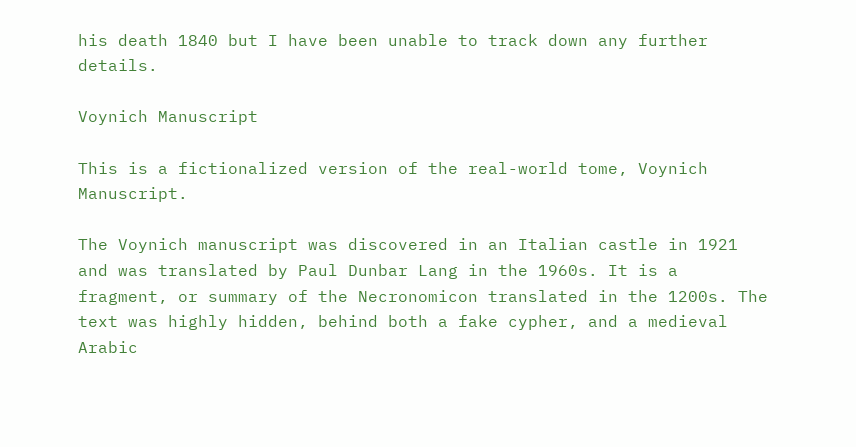his death 1840 but I have been unable to track down any further details.

Voynich Manuscript

This is a fictionalized version of the real-world tome, Voynich Manuscript.

The Voynich manuscript was discovered in an Italian castle in 1921 and was translated by Paul Dunbar Lang in the 1960s. It is a fragment, or summary of the Necronomicon translated in the 1200s. The text was highly hidden, behind both a fake cypher, and a medieval Arabic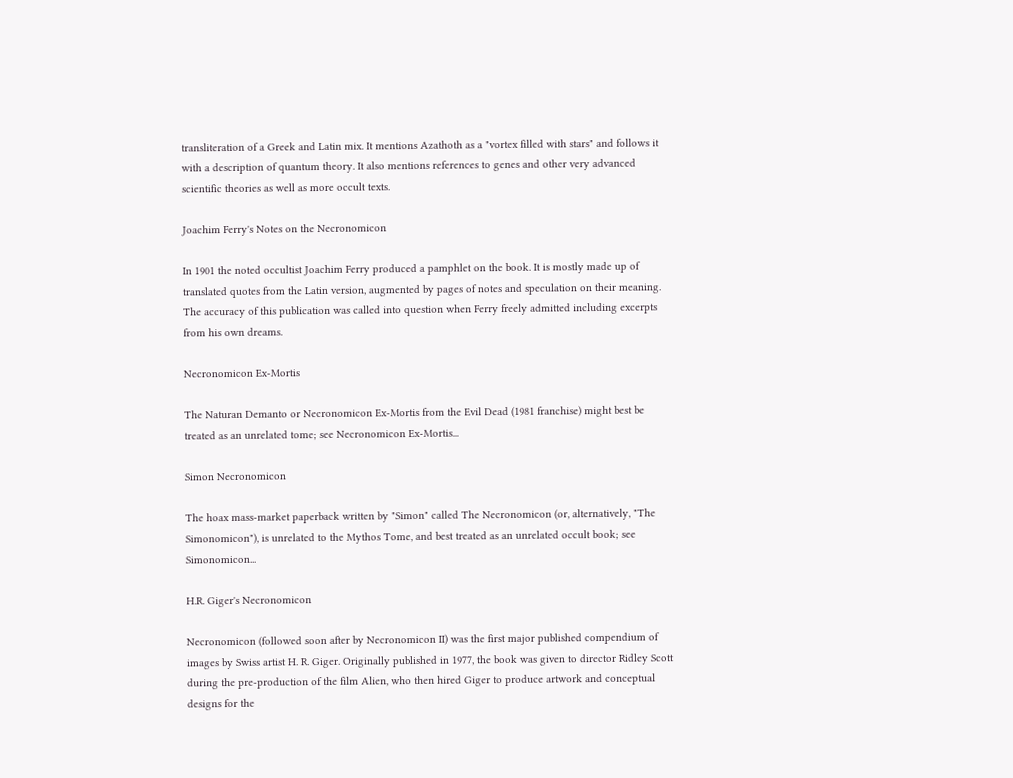transliteration of a Greek and Latin mix. It mentions Azathoth as a "vortex filled with stars" and follows it with a description of quantum theory. It also mentions references to genes and other very advanced scientific theories as well as more occult texts.

Joachim Ferry's Notes on the Necronomicon

In 1901 the noted occultist Joachim Ferry produced a pamphlet on the book. It is mostly made up of translated quotes from the Latin version, augmented by pages of notes and speculation on their meaning. The accuracy of this publication was called into question when Ferry freely admitted including excerpts from his own dreams.

Necronomicon Ex-Mortis

The Naturan Demanto or Necronomicon Ex-Mortis from the Evil Dead (1981 franchise) might best be treated as an unrelated tome; see Necronomicon Ex-Mortis...

Simon Necronomicon

The hoax mass-market paperback written by "Simon" called The Necronomicon (or, alternatively, "The Simonomicon"), is unrelated to the Mythos Tome, and best treated as an unrelated occult book; see Simonomicon...

H.R. Giger's Necronomicon

Necronomicon (followed soon after by Necronomicon II) was the first major published compendium of images by Swiss artist H. R. Giger. Originally published in 1977, the book was given to director Ridley Scott during the pre-production of the film Alien, who then hired Giger to produce artwork and conceptual designs for the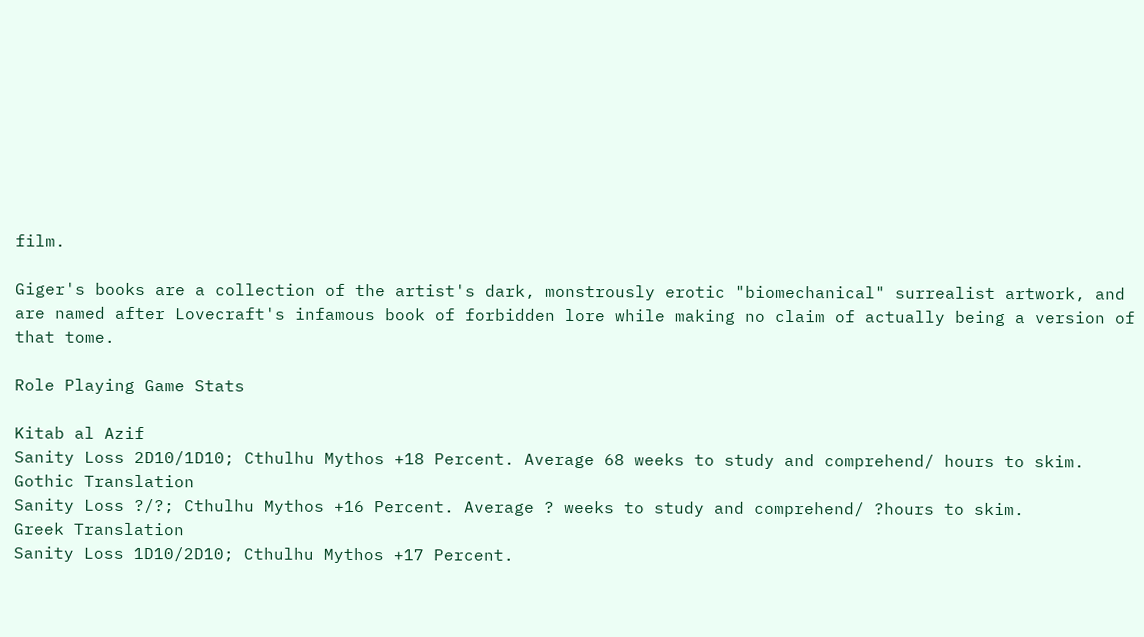film.

Giger's books are a collection of the artist's dark, monstrously erotic "biomechanical" surrealist artwork, and are named after Lovecraft's infamous book of forbidden lore while making no claim of actually being a version of that tome.

Role Playing Game Stats

Kitab al Azif
Sanity Loss 2D10/1D10; Cthulhu Mythos +18 Percent. Average 68 weeks to study and comprehend/ hours to skim.
Gothic Translation
Sanity Loss ?/?; Cthulhu Mythos +16 Percent. Average ? weeks to study and comprehend/ ?hours to skim.
Greek Translation
Sanity Loss 1D10/2D10; Cthulhu Mythos +17 Percent.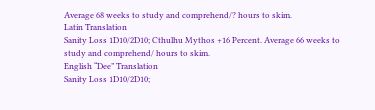Average 68 weeks to study and comprehend/? hours to skim.
Latin Translation
Sanity Loss 1D10/2D10; Cthulhu Mythos +16 Percent. Average 66 weeks to study and comprehend/ hours to skim.
English “Dee” Translation
Sanity Loss 1D10/2D10;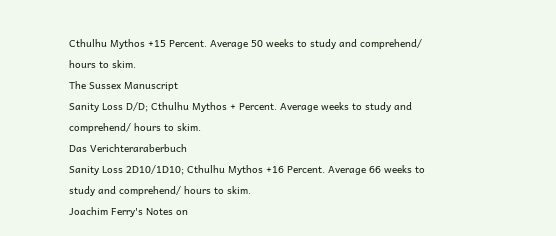Cthulhu Mythos +15 Percent. Average 50 weeks to study and comprehend/ hours to skim.
The Sussex Manuscript
Sanity Loss D/D; Cthulhu Mythos + Percent. Average weeks to study and comprehend/ hours to skim.
Das Verichteraraberbuch
Sanity Loss 2D10/1D10; Cthulhu Mythos +16 Percent. Average 66 weeks to study and comprehend/ hours to skim.
Joachim Ferry's Notes on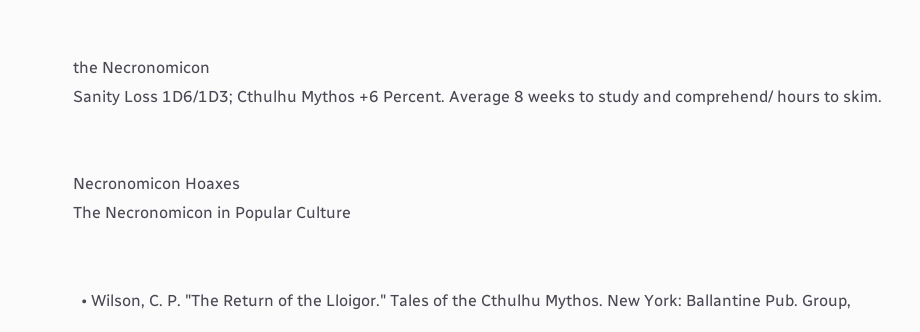the Necronomicon
Sanity Loss 1D6/1D3; Cthulhu Mythos +6 Percent. Average 8 weeks to study and comprehend/ hours to skim.


Necronomicon Hoaxes
The Necronomicon in Popular Culture


  • Wilson, C. P. "The Return of the Lloigor." Tales of the Cthulhu Mythos. New York: Ballantine Pub. Group,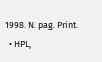1998. N. pag. Print.
  • HPL,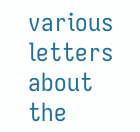various letters about the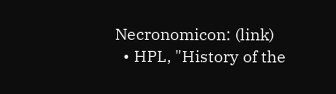Necronomicon: (link)
  • HPL, "History of the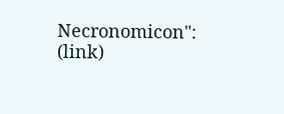Necronomicon": (link)